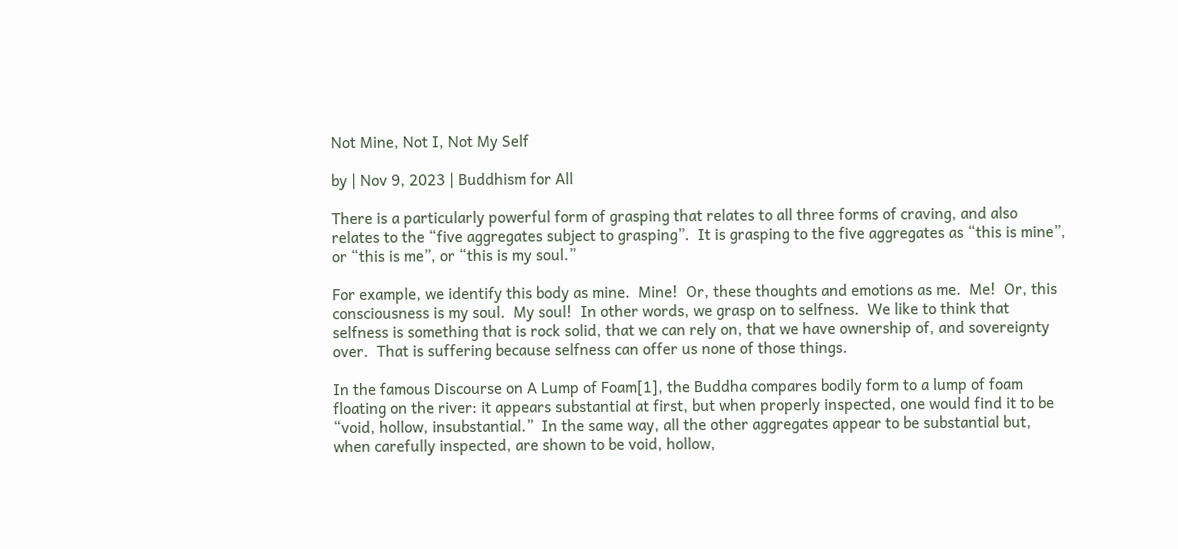Not Mine, Not I, Not My Self

by | Nov 9, 2023 | Buddhism for All

There is a particularly powerful form of grasping that relates to all three forms of craving, and also relates to the “five aggregates subject to grasping”.  It is grasping to the five aggregates as “this is mine”, or “this is me”, or “this is my soul.”

For example, we identify this body as mine.  Mine!  Or, these thoughts and emotions as me.  Me!  Or, this consciousness is my soul.  My soul!  In other words, we grasp on to selfness.  We like to think that selfness is something that is rock solid, that we can rely on, that we have ownership of, and sovereignty over.  That is suffering because selfness can offer us none of those things.

In the famous Discourse on A Lump of Foam[1], the Buddha compares bodily form to a lump of foam floating on the river: it appears substantial at first, but when properly inspected, one would find it to be “void, hollow, insubstantial.”  In the same way, all the other aggregates appear to be substantial but, when carefully inspected, are shown to be void, hollow,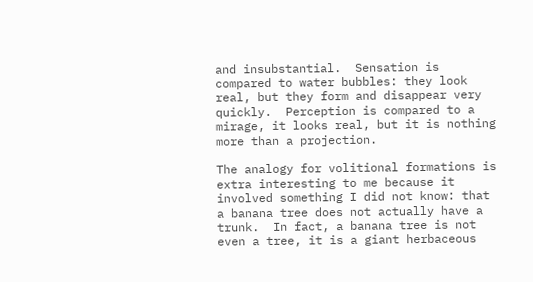and insubstantial.  Sensation is compared to water bubbles: they look real, but they form and disappear very quickly.  Perception is compared to a mirage, it looks real, but it is nothing more than a projection.

The analogy for volitional formations is extra interesting to me because it involved something I did not know: that a banana tree does not actually have a trunk.  In fact, a banana tree is not even a tree, it is a giant herbaceous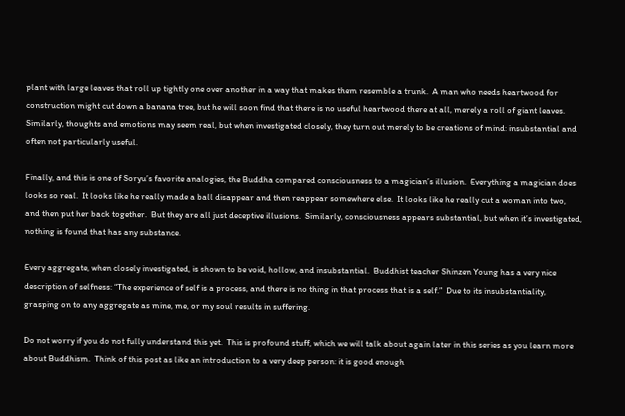plant with large leaves that roll up tightly one over another in a way that makes them resemble a trunk.  A man who needs heartwood for construction might cut down a banana tree, but he will soon find that there is no useful heartwood there at all, merely a roll of giant leaves.  Similarly, thoughts and emotions may seem real, but when investigated closely, they turn out merely to be creations of mind: insubstantial and often not particularly useful.

Finally, and this is one of Soryu’s favorite analogies, the Buddha compared consciousness to a magician’s illusion.  Everything a magician does looks so real.  It looks like he really made a ball disappear and then reappear somewhere else.  It looks like he really cut a woman into two, and then put her back together.  But they are all just deceptive illusions.  Similarly, consciousness appears substantial, but when it’s investigated, nothing is found that has any substance.

Every aggregate, when closely investigated, is shown to be void, hollow, and insubstantial.  Buddhist teacher Shinzen Young has a very nice description of selfness: “The experience of self is a process, and there is no thing in that process that is a self.”  Due to its insubstantiality, grasping on to any aggregate as mine, me, or my soul results in suffering.

Do not worry if you do not fully understand this yet.  This is profound stuff, which we will talk about again later in this series as you learn more about Buddhism.  Think of this post as like an introduction to a very deep person: it is good enough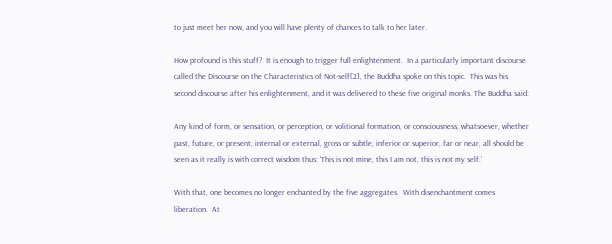to just meet her now, and you will have plenty of chances to talk to her later.

How profound is this stuff?  It is enough to trigger full enlightenment.  In a particularly important discourse called the Discourse on the Characteristics of Not-self[2], the Buddha spoke on this topic.  This was his second discourse after his enlightenment, and it was delivered to these five original monks. The Buddha said:

Any kind of form, or sensation, or perception, or volitional formation, or consciousness, whatsoever, whether past, future, or present, internal or external, gross or subtle, inferior or superior, far or near, all should be seen as it really is with correct wisdom thus: ‘This is not mine, this I am not, this is not my self.’

With that, one becomes no longer enchanted by the five aggregates.  With disenchantment comes liberation.  At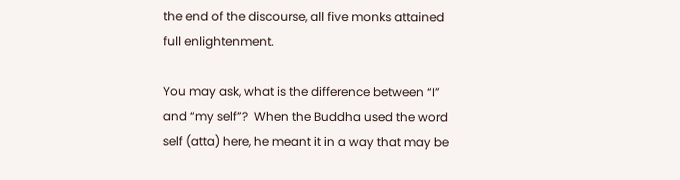the end of the discourse, all five monks attained full enlightenment.

You may ask, what is the difference between “I” and “my self”?  When the Buddha used the word self (atta) here, he meant it in a way that may be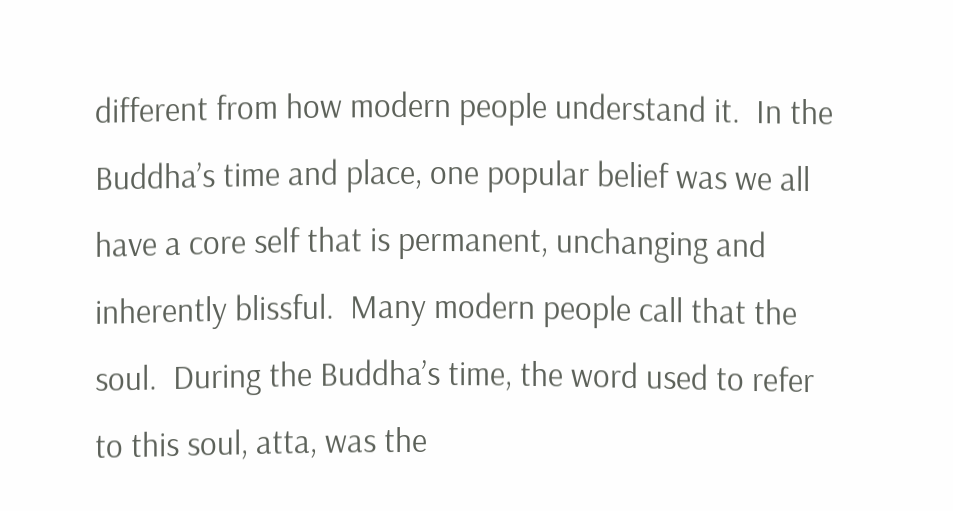different from how modern people understand it.  In the Buddha’s time and place, one popular belief was we all have a core self that is permanent, unchanging and inherently blissful.  Many modern people call that the soul.  During the Buddha’s time, the word used to refer to this soul, atta, was the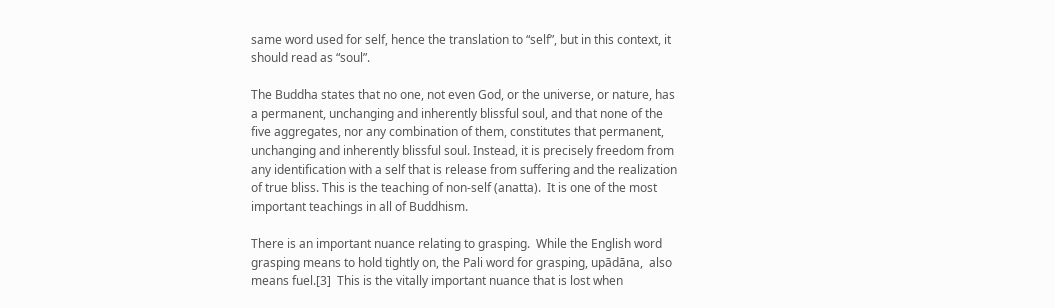same word used for self, hence the translation to “self”, but in this context, it should read as “soul”.

The Buddha states that no one, not even God, or the universe, or nature, has a permanent, unchanging and inherently blissful soul, and that none of the five aggregates, nor any combination of them, constitutes that permanent, unchanging and inherently blissful soul. Instead, it is precisely freedom from any identification with a self that is release from suffering and the realization of true bliss. This is the teaching of non-self (anatta).  It is one of the most important teachings in all of Buddhism.

There is an important nuance relating to grasping.  While the English word grasping means to hold tightly on, the Pali word for grasping, upādāna,  also means fuel.[3]  This is the vitally important nuance that is lost when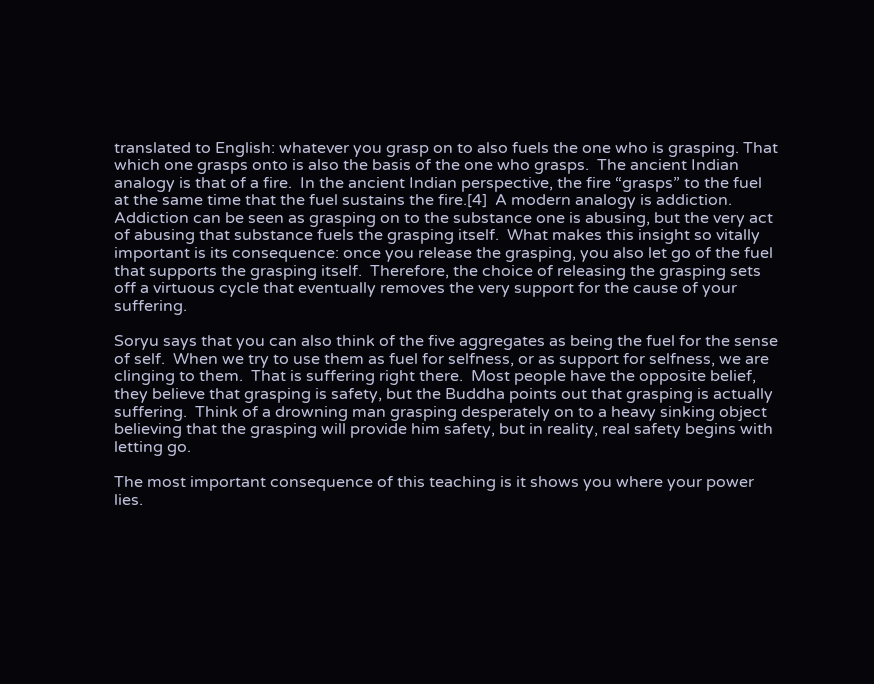translated to English: whatever you grasp on to also fuels the one who is grasping. That which one grasps onto is also the basis of the one who grasps.  The ancient Indian analogy is that of a fire.  In the ancient Indian perspective, the fire “grasps” to the fuel at the same time that the fuel sustains the fire.[4]  A modern analogy is addiction.  Addiction can be seen as grasping on to the substance one is abusing, but the very act of abusing that substance fuels the grasping itself.  What makes this insight so vitally important is its consequence: once you release the grasping, you also let go of the fuel that supports the grasping itself.  Therefore, the choice of releasing the grasping sets off a virtuous cycle that eventually removes the very support for the cause of your suffering.

Soryu says that you can also think of the five aggregates as being the fuel for the sense of self.  When we try to use them as fuel for selfness, or as support for selfness, we are clinging to them.  That is suffering right there.  Most people have the opposite belief, they believe that grasping is safety, but the Buddha points out that grasping is actually suffering.  Think of a drowning man grasping desperately on to a heavy sinking object believing that the grasping will provide him safety, but in reality, real safety begins with letting go.

The most important consequence of this teaching is it shows you where your power lies.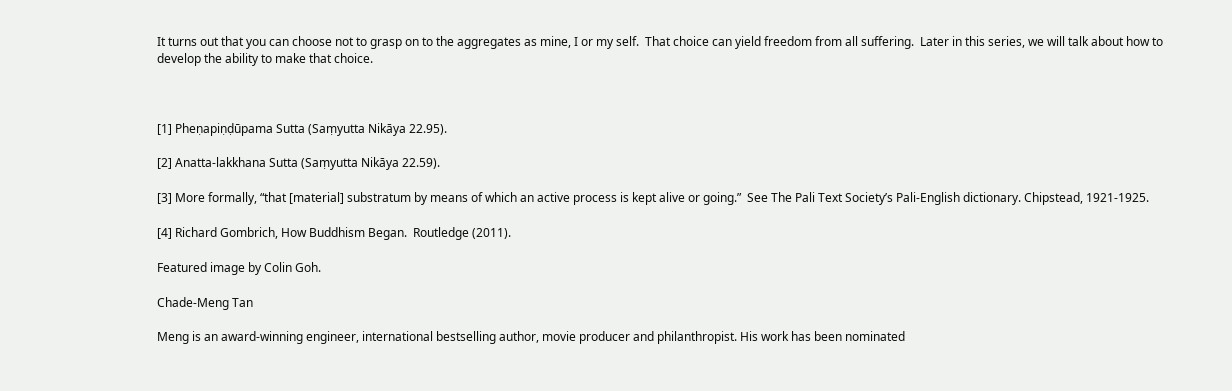It turns out that you can choose not to grasp on to the aggregates as mine, I or my self.  That choice can yield freedom from all suffering.  Later in this series, we will talk about how to develop the ability to make that choice.



[1] Pheṇapiṇḍūpama Sutta (Saṃyutta Nikāya 22.95).

[2] Anatta-lakkhana Sutta (Saṃyutta Nikāya 22.59).

[3] More formally, “that [material] substratum by means of which an active process is kept alive or going.”  See The Pali Text Society’s Pali-English dictionary. Chipstead, 1921-1925.

[4] Richard Gombrich, How Buddhism Began.  Routledge (2011).

Featured image by Colin Goh.

Chade-Meng Tan

Meng is an award-winning engineer, international bestselling author, movie producer and philanthropist. His work has been nominated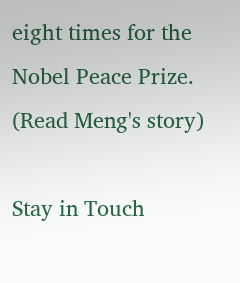eight times for the Nobel Peace Prize. (Read Meng's story)

Stay in Touch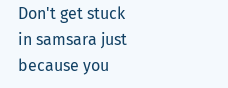Don't get stuck in samsara just because you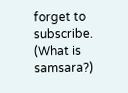forget to subscribe.  (What is samsara?)